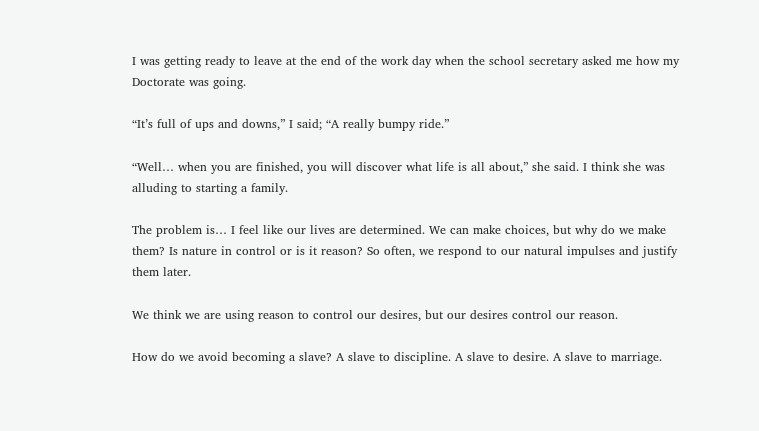I was getting ready to leave at the end of the work day when the school secretary asked me how my Doctorate was going.

“It’s full of ups and downs,” I said; “A really bumpy ride.”

“Well… when you are finished, you will discover what life is all about,” she said. I think she was alluding to starting a family.

The problem is… I feel like our lives are determined. We can make choices, but why do we make them? Is nature in control or is it reason? So often, we respond to our natural impulses and justify them later.

We think we are using reason to control our desires, but our desires control our reason.

How do we avoid becoming a slave? A slave to discipline. A slave to desire. A slave to marriage.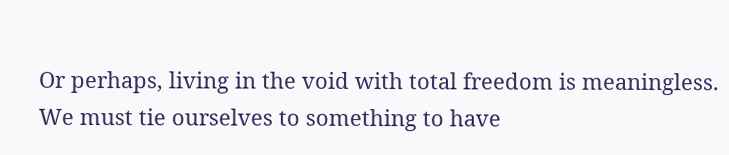Or perhaps, living in the void with total freedom is meaningless. We must tie ourselves to something to have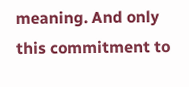meaning. And only this commitment to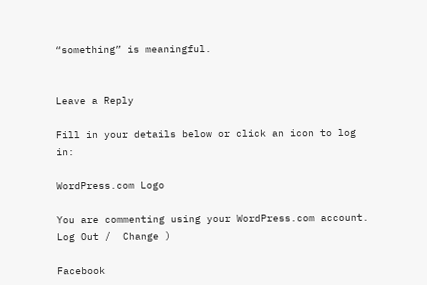“something” is meaningful.


Leave a Reply

Fill in your details below or click an icon to log in:

WordPress.com Logo

You are commenting using your WordPress.com account. Log Out /  Change )

Facebook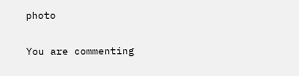photo

You are commenting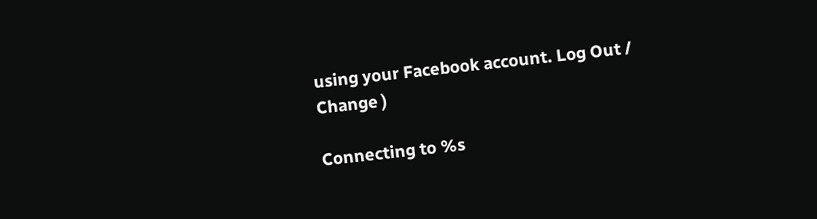using your Facebook account. Log Out /  Change )

Connecting to %s